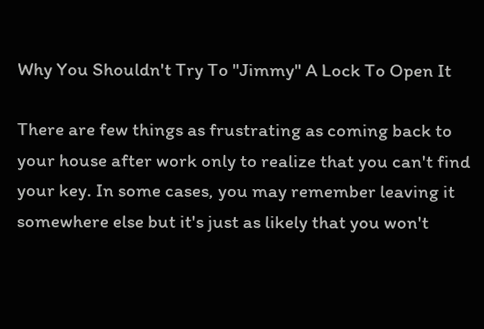Why You Shouldn't Try To "Jimmy" A Lock To Open It

There are few things as frustrating as coming back to your house after work only to realize that you can't find your key. In some cases, you may remember leaving it somewhere else but it's just as likely that you won't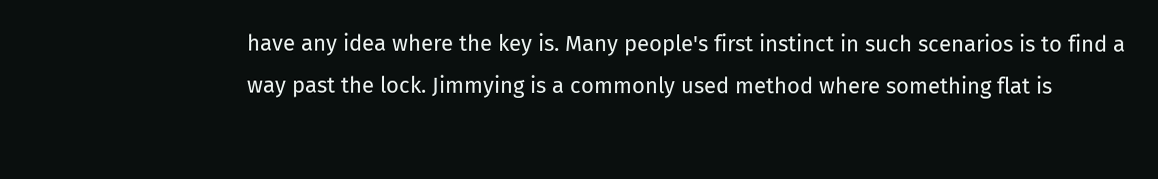have any idea where the key is. Many people's first instinct in such scenarios is to find a way past the lock. Jimmying is a commonly used method where something flat is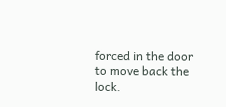forced in the door to move back the lock.